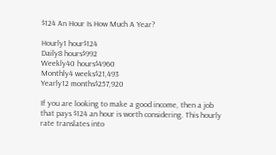$124 An Hour Is How Much A Year?

Hourly1 hour$124
Daily8 hours$992
Weekly40 hours$4960
Monthly4 weeks$21,493
Yearly12 months$257,920

If you are looking to make a good income, then a job that pays $124 an hour is worth considering. This hourly rate translates into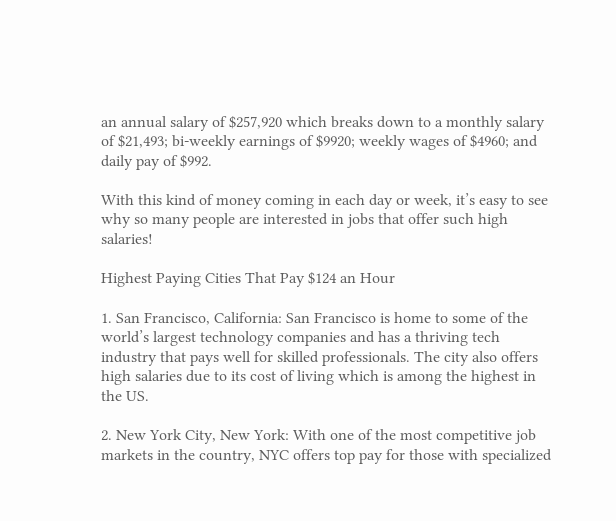an annual salary of $257,920 which breaks down to a monthly salary of $21,493; bi-weekly earnings of $9920; weekly wages of $4960; and daily pay of $992.

With this kind of money coming in each day or week, it’s easy to see why so many people are interested in jobs that offer such high salaries!

Highest Paying Cities That Pay $124 an Hour

1. San Francisco, California: San Francisco is home to some of the world’s largest technology companies and has a thriving tech industry that pays well for skilled professionals. The city also offers high salaries due to its cost of living which is among the highest in the US.

2. New York City, New York: With one of the most competitive job markets in the country, NYC offers top pay for those with specialized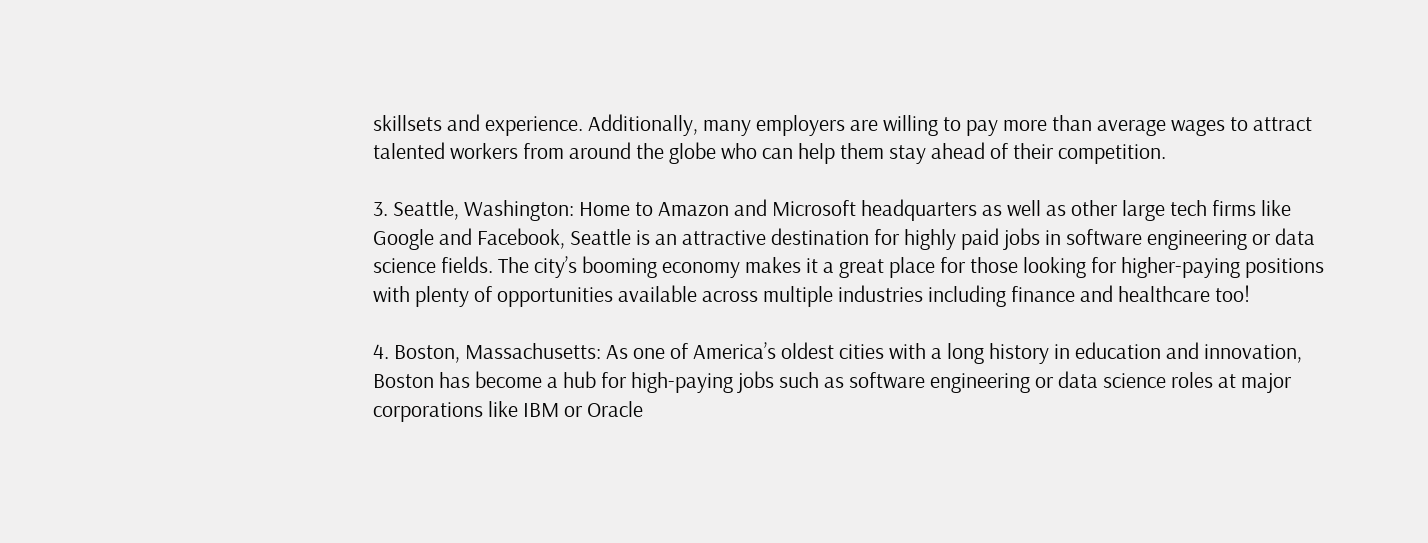skillsets and experience. Additionally, many employers are willing to pay more than average wages to attract talented workers from around the globe who can help them stay ahead of their competition.

3. Seattle, Washington: Home to Amazon and Microsoft headquarters as well as other large tech firms like Google and Facebook, Seattle is an attractive destination for highly paid jobs in software engineering or data science fields. The city’s booming economy makes it a great place for those looking for higher-paying positions with plenty of opportunities available across multiple industries including finance and healthcare too!

4. Boston, Massachusetts: As one of America’s oldest cities with a long history in education and innovation, Boston has become a hub for high-paying jobs such as software engineering or data science roles at major corporations like IBM or Oracle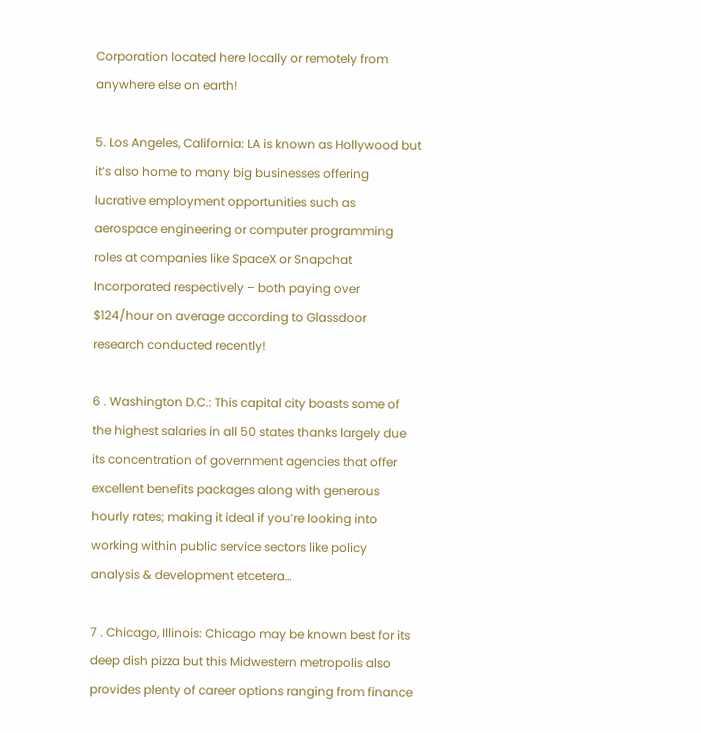Corporation located here locally or remotely from anywhere else on earth!

5. Los Angeles, California: LA is known as Hollywood but it’s also home to many big businesses offering lucrative employment opportunities such as aerospace engineering or computer programming roles at companies like SpaceX or Snapchat Incorporated respectively – both paying over $124/hour on average according to Glassdoor research conducted recently!

6 . Washington D.C.: This capital city boasts some of the highest salaries in all 50 states thanks largely due its concentration of government agencies that offer excellent benefits packages along with generous hourly rates; making it ideal if you’re looking into working within public service sectors like policy analysis & development etcetera…

7 . Chicago, Illinois: Chicago may be known best for its deep dish pizza but this Midwestern metropolis also provides plenty of career options ranging from finance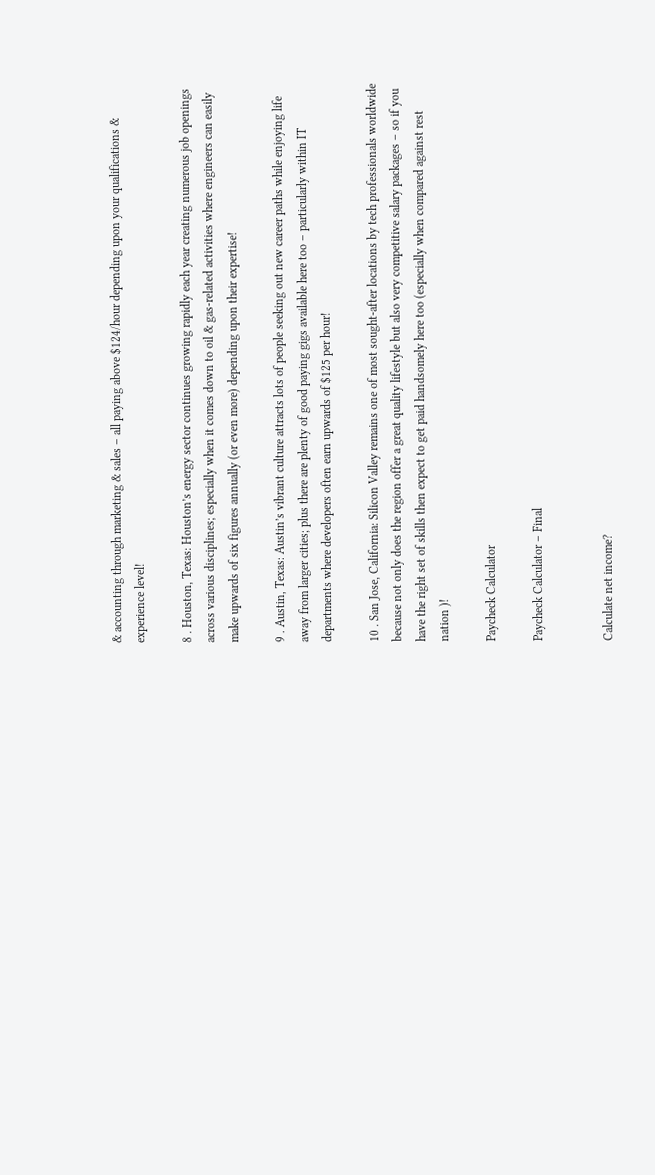& accounting through marketing & sales – all paying above $124/hour depending upon your qualifications & experience level!

8 . Houston, Texas: Houston’s energy sector continues growing rapidly each year creating numerous job openings across various disciplines; especially when it comes down to oil & gas-related activities where engineers can easily make upwards of six figures annually (or even more) depending upon their expertise!

9 . Austin, Texas: Austin’s vibrant culture attracts lots of people seeking out new career paths while enjoying life away from larger cities; plus there are plenty of good paying gigs available here too – particularly within IT departments where developers often earn upwards of $125 per hour!

10 . San Jose, California: Silicon Valley remains one of most sought-after locations by tech professionals worldwide because not only does the region offer a great quality lifestyle but also very competitive salary packages – so if you have the right set of skills then expect to get paid handsomely here too (especially when compared against rest nation )!

Paycheck Calculator

Paycheck Calculator – Final


Calculate net income?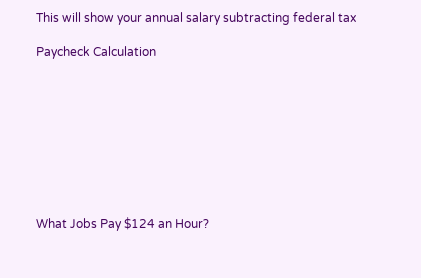This will show your annual salary subtracting federal tax

Paycheck Calculation









What Jobs Pay $124 an Hour?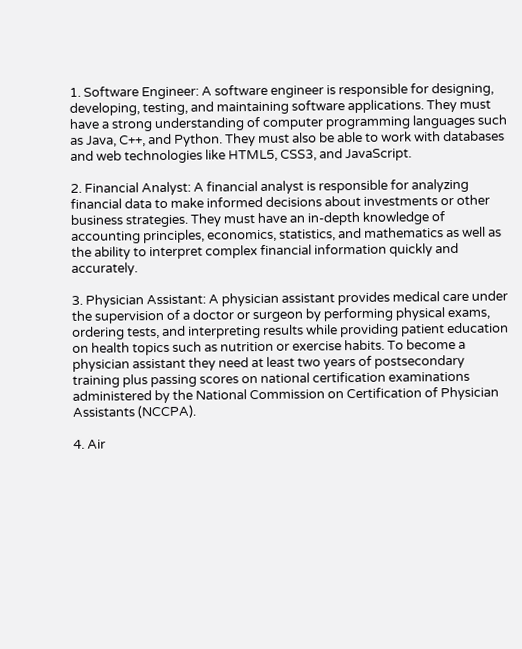1. Software Engineer: A software engineer is responsible for designing, developing, testing, and maintaining software applications. They must have a strong understanding of computer programming languages such as Java, C++, and Python. They must also be able to work with databases and web technologies like HTML5, CSS3, and JavaScript.

2. Financial Analyst: A financial analyst is responsible for analyzing financial data to make informed decisions about investments or other business strategies. They must have an in-depth knowledge of accounting principles, economics, statistics, and mathematics as well as the ability to interpret complex financial information quickly and accurately.

3. Physician Assistant: A physician assistant provides medical care under the supervision of a doctor or surgeon by performing physical exams, ordering tests, and interpreting results while providing patient education on health topics such as nutrition or exercise habits. To become a physician assistant they need at least two years of postsecondary training plus passing scores on national certification examinations administered by the National Commission on Certification of Physician Assistants (NCCPA).

4. Air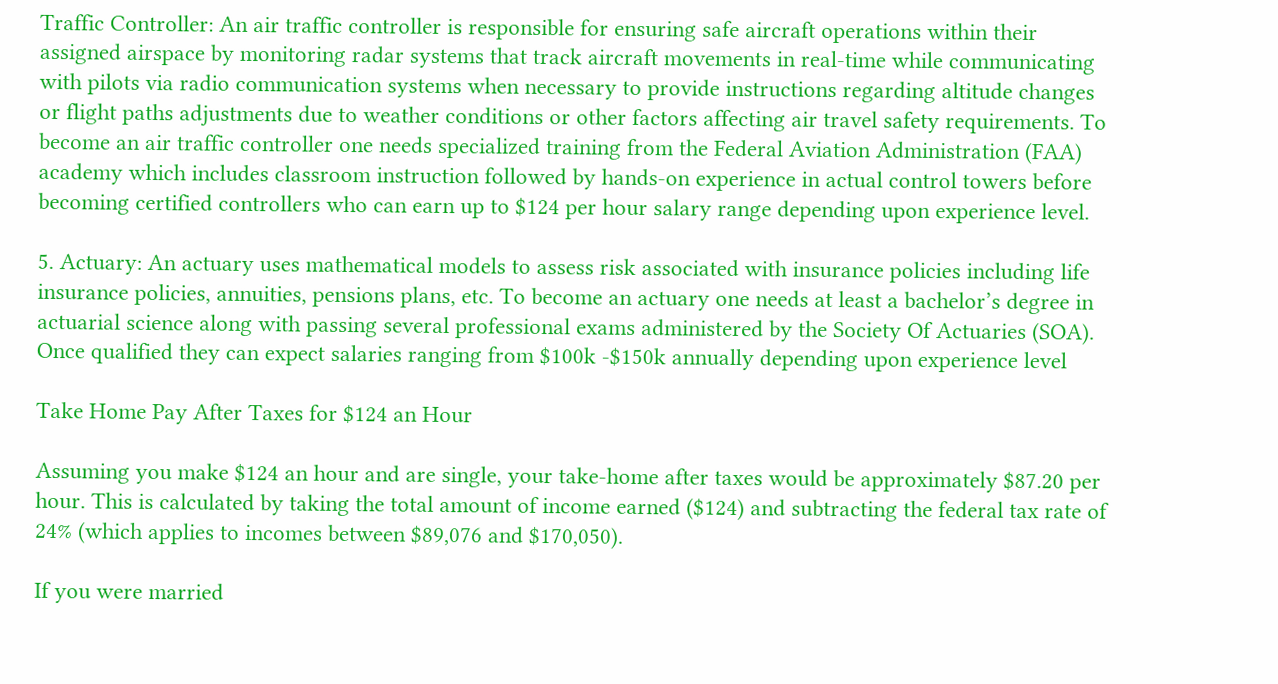Traffic Controller: An air traffic controller is responsible for ensuring safe aircraft operations within their assigned airspace by monitoring radar systems that track aircraft movements in real-time while communicating with pilots via radio communication systems when necessary to provide instructions regarding altitude changes or flight paths adjustments due to weather conditions or other factors affecting air travel safety requirements. To become an air traffic controller one needs specialized training from the Federal Aviation Administration (FAA) academy which includes classroom instruction followed by hands-on experience in actual control towers before becoming certified controllers who can earn up to $124 per hour salary range depending upon experience level.

5. Actuary: An actuary uses mathematical models to assess risk associated with insurance policies including life insurance policies, annuities, pensions plans, etc. To become an actuary one needs at least a bachelor’s degree in actuarial science along with passing several professional exams administered by the Society Of Actuaries (SOA). Once qualified they can expect salaries ranging from $100k -$150k annually depending upon experience level

Take Home Pay After Taxes for $124 an Hour

Assuming you make $124 an hour and are single, your take-home after taxes would be approximately $87.20 per hour. This is calculated by taking the total amount of income earned ($124) and subtracting the federal tax rate of 24% (which applies to incomes between $89,076 and $170,050).

If you were married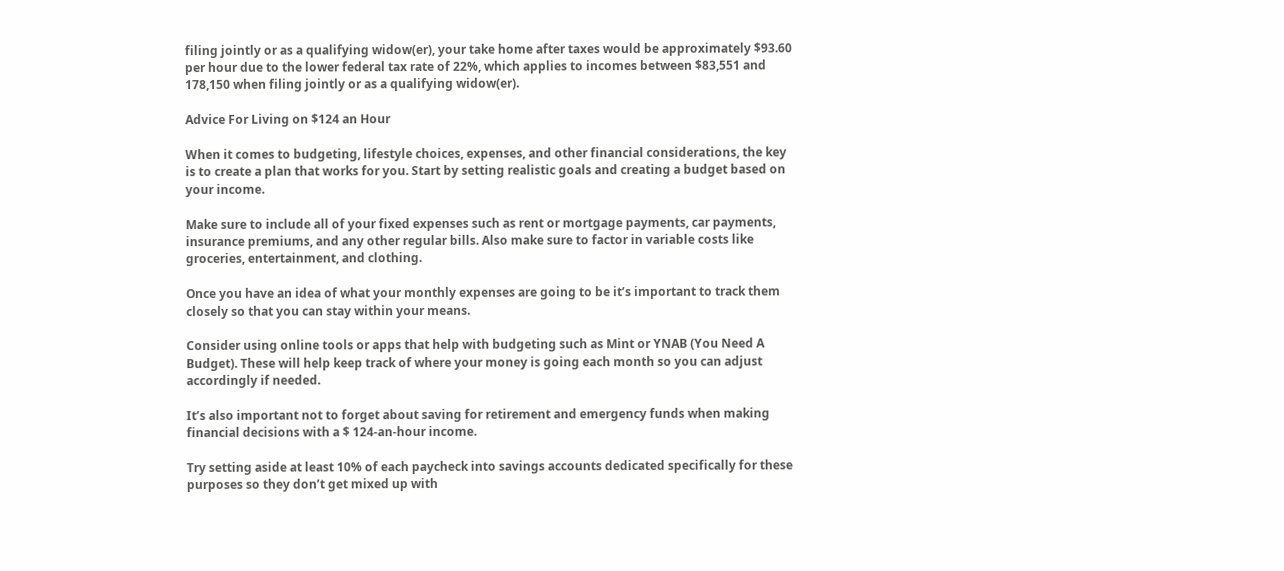filing jointly or as a qualifying widow(er), your take home after taxes would be approximately $93.60 per hour due to the lower federal tax rate of 22%, which applies to incomes between $83,551 and 178,150 when filing jointly or as a qualifying widow(er).

Advice For Living on $124 an Hour

When it comes to budgeting, lifestyle choices, expenses, and other financial considerations, the key is to create a plan that works for you. Start by setting realistic goals and creating a budget based on your income.

Make sure to include all of your fixed expenses such as rent or mortgage payments, car payments, insurance premiums, and any other regular bills. Also make sure to factor in variable costs like groceries, entertainment, and clothing.

Once you have an idea of what your monthly expenses are going to be it’s important to track them closely so that you can stay within your means.

Consider using online tools or apps that help with budgeting such as Mint or YNAB (You Need A Budget). These will help keep track of where your money is going each month so you can adjust accordingly if needed.

It’s also important not to forget about saving for retirement and emergency funds when making financial decisions with a $ 124-an-hour income.

Try setting aside at least 10% of each paycheck into savings accounts dedicated specifically for these purposes so they don’t get mixed up with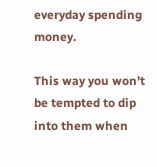everyday spending money.

This way you won’t be tempted to dip into them when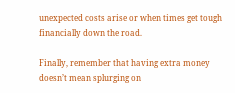unexpected costs arise or when times get tough financially down the road.

Finally, remember that having extra money doesn’t mean splurging on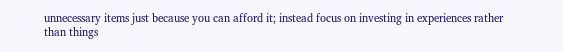unnecessary items just because you can afford it; instead focus on investing in experiences rather than things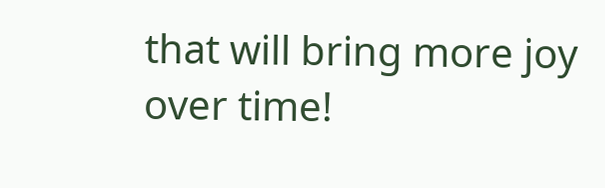that will bring more joy over time!